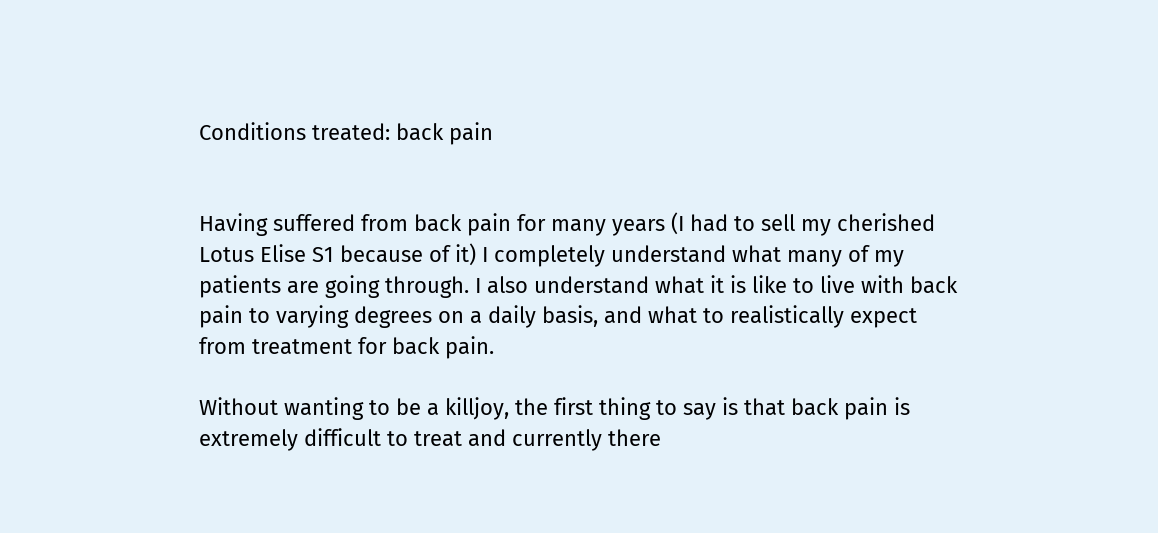Conditions treated: back pain


Having suffered from back pain for many years (I had to sell my cherished Lotus Elise S1 because of it) I completely understand what many of my patients are going through. I also understand what it is like to live with back pain to varying degrees on a daily basis, and what to realistically expect from treatment for back pain.

Without wanting to be a killjoy, the first thing to say is that back pain is extremely difficult to treat and currently there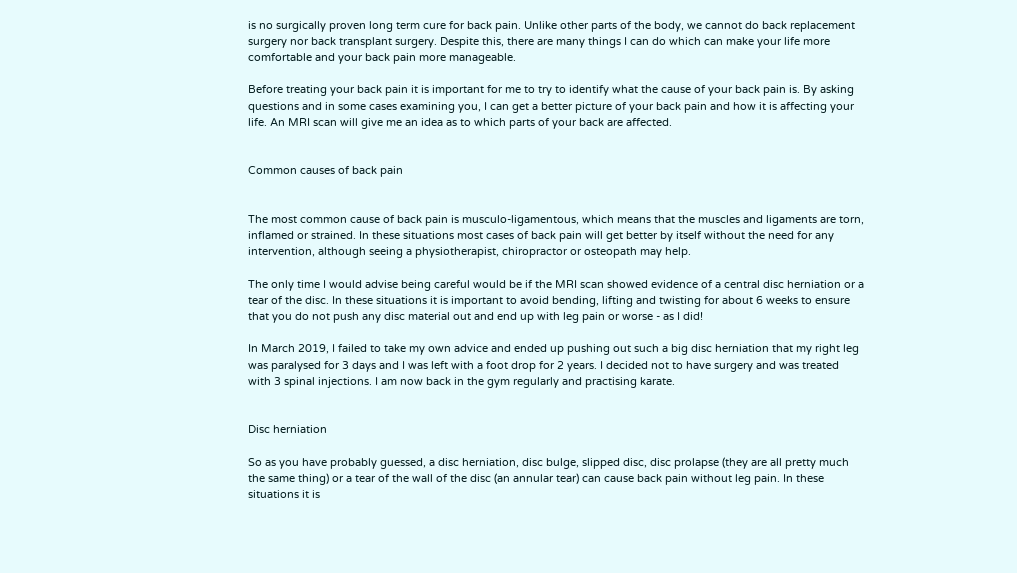is no surgically proven long term cure for back pain. Unlike other parts of the body, we cannot do back replacement surgery nor back transplant surgery. Despite this, there are many things I can do which can make your life more comfortable and your back pain more manageable.

Before treating your back pain it is important for me to try to identify what the cause of your back pain is. By asking questions and in some cases examining you, I can get a better picture of your back pain and how it is affecting your life. An MRI scan will give me an idea as to which parts of your back are affected.


Common causes of back pain


The most common cause of back pain is musculo-ligamentous, which means that the muscles and ligaments are torn, inflamed or strained. In these situations most cases of back pain will get better by itself without the need for any intervention, although seeing a physiotherapist, chiropractor or osteopath may help.

The only time I would advise being careful would be if the MRI scan showed evidence of a central disc herniation or a tear of the disc. In these situations it is important to avoid bending, lifting and twisting for about 6 weeks to ensure that you do not push any disc material out and end up with leg pain or worse - as I did!

In March 2019, I failed to take my own advice and ended up pushing out such a big disc herniation that my right leg was paralysed for 3 days and I was left with a foot drop for 2 years. I decided not to have surgery and was treated with 3 spinal injections. I am now back in the gym regularly and practising karate.


Disc herniation

So as you have probably guessed, a disc herniation, disc bulge, slipped disc, disc prolapse (they are all pretty much the same thing) or a tear of the wall of the disc (an annular tear) can cause back pain without leg pain. In these situations it is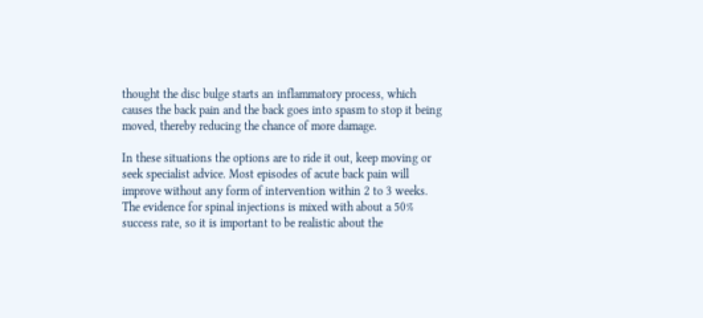thought the disc bulge starts an inflammatory process, which causes the back pain and the back goes into spasm to stop it being moved, thereby reducing the chance of more damage.

In these situations the options are to ride it out, keep moving or seek specialist advice. Most episodes of acute back pain will improve without any form of intervention within 2 to 3 weeks. The evidence for spinal injections is mixed with about a 50% success rate, so it is important to be realistic about the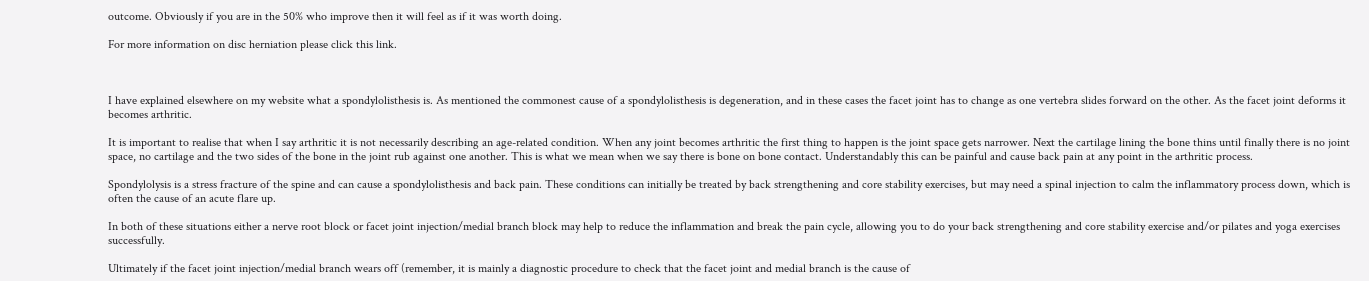outcome. Obviously if you are in the 50% who improve then it will feel as if it was worth doing.

For more information on disc herniation please click this link.



I have explained elsewhere on my website what a spondylolisthesis is. As mentioned the commonest cause of a spondylolisthesis is degeneration, and in these cases the facet joint has to change as one vertebra slides forward on the other. As the facet joint deforms it becomes arthritic.

It is important to realise that when I say arthritic it is not necessarily describing an age-related condition. When any joint becomes arthritic the first thing to happen is the joint space gets narrower. Next the cartilage lining the bone thins until finally there is no joint space, no cartilage and the two sides of the bone in the joint rub against one another. This is what we mean when we say there is bone on bone contact. Understandably this can be painful and cause back pain at any point in the arthritic process.

Spondylolysis is a stress fracture of the spine and can cause a spondylolisthesis and back pain. These conditions can initially be treated by back strengthening and core stability exercises, but may need a spinal injection to calm the inflammatory process down, which is often the cause of an acute flare up.

In both of these situations either a nerve root block or facet joint injection/medial branch block may help to reduce the inflammation and break the pain cycle, allowing you to do your back strengthening and core stability exercise and/or pilates and yoga exercises successfully.

Ultimately if the facet joint injection/medial branch wears off (remember, it is mainly a diagnostic procedure to check that the facet joint and medial branch is the cause of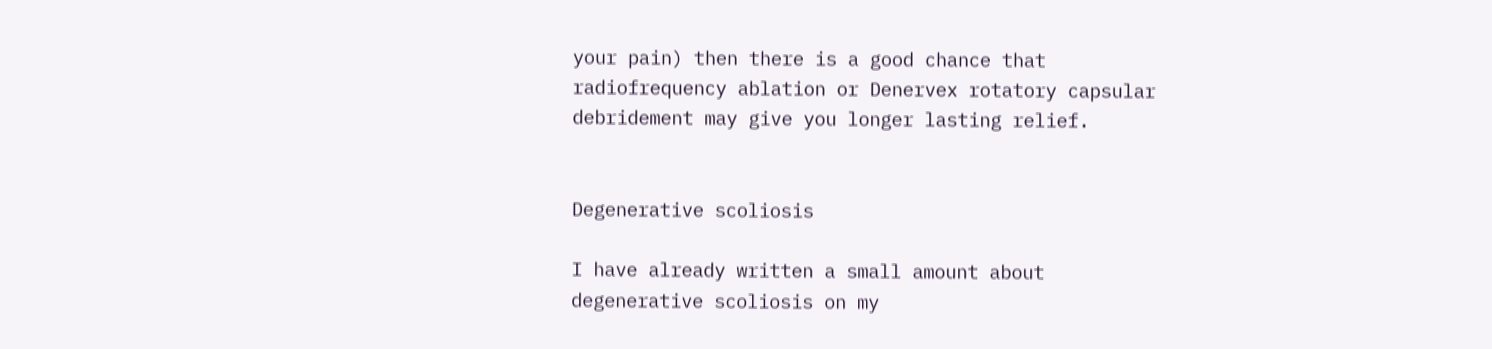your pain) then there is a good chance that radiofrequency ablation or Denervex rotatory capsular debridement may give you longer lasting relief.


Degenerative scoliosis

I have already written a small amount about degenerative scoliosis on my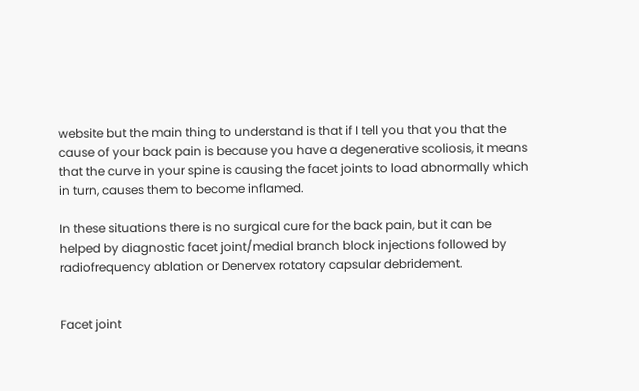website but the main thing to understand is that if I tell you that you that the cause of your back pain is because you have a degenerative scoliosis, it means that the curve in your spine is causing the facet joints to load abnormally which in turn, causes them to become inflamed.

In these situations there is no surgical cure for the back pain, but it can be helped by diagnostic facet joint/medial branch block injections followed by radiofrequency ablation or Denervex rotatory capsular debridement.


Facet joint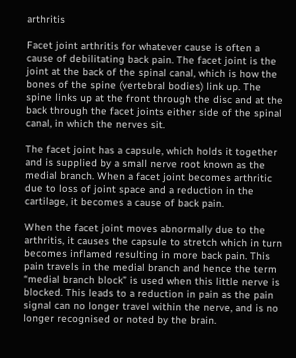arthritis

Facet joint arthritis for whatever cause is often a cause of debilitating back pain. The facet joint is the joint at the back of the spinal canal, which is how the bones of the spine (vertebral bodies) link up. The spine links up at the front through the disc and at the back through the facet joints either side of the spinal canal, in which the nerves sit.

The facet joint has a capsule, which holds it together and is supplied by a small nerve root known as the medial branch. When a facet joint becomes arthritic due to loss of joint space and a reduction in the cartilage, it becomes a cause of back pain.

When the facet joint moves abnormally due to the arthritis, it causes the capsule to stretch which in turn becomes inflamed resulting in more back pain. This pain travels in the medial branch and hence the term “medial branch block” is used when this little nerve is blocked. This leads to a reduction in pain as the pain signal can no longer travel within the nerve, and is no longer recognised or noted by the brain.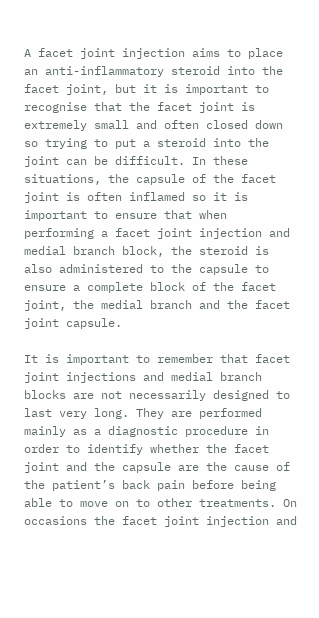A facet joint injection aims to place an anti-inflammatory steroid into the facet joint, but it is important to recognise that the facet joint is extremely small and often closed down so trying to put a steroid into the joint can be difficult. In these situations, the capsule of the facet joint is often inflamed so it is important to ensure that when performing a facet joint injection and medial branch block, the steroid is also administered to the capsule to ensure a complete block of the facet joint, the medial branch and the facet joint capsule.

It is important to remember that facet joint injections and medial branch blocks are not necessarily designed to last very long. They are performed mainly as a diagnostic procedure in order to identify whether the facet joint and the capsule are the cause of the patient’s back pain before being able to move on to other treatments. On occasions the facet joint injection and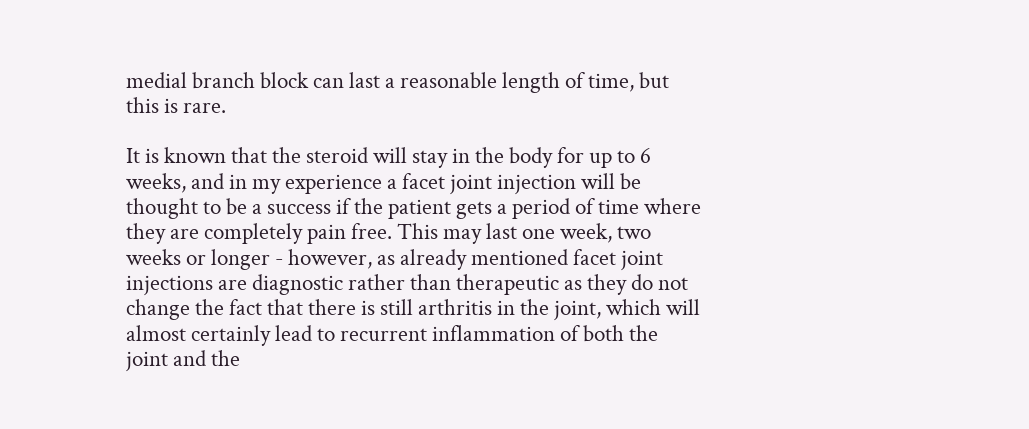medial branch block can last a reasonable length of time, but this is rare.

It is known that the steroid will stay in the body for up to 6 weeks, and in my experience a facet joint injection will be thought to be a success if the patient gets a period of time where they are completely pain free. This may last one week, two weeks or longer - however, as already mentioned facet joint injections are diagnostic rather than therapeutic as they do not change the fact that there is still arthritis in the joint, which will almost certainly lead to recurrent inflammation of both the joint and the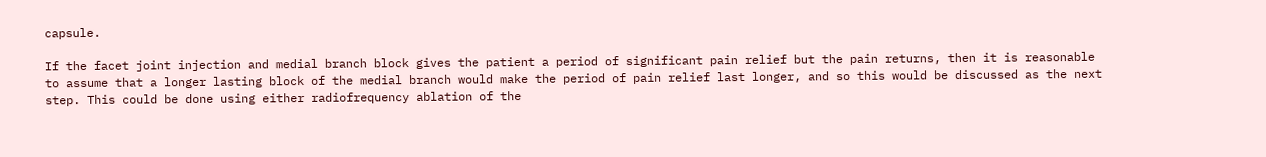capsule.

If the facet joint injection and medial branch block gives the patient a period of significant pain relief but the pain returns, then it is reasonable to assume that a longer lasting block of the medial branch would make the period of pain relief last longer, and so this would be discussed as the next step. This could be done using either radiofrequency ablation of the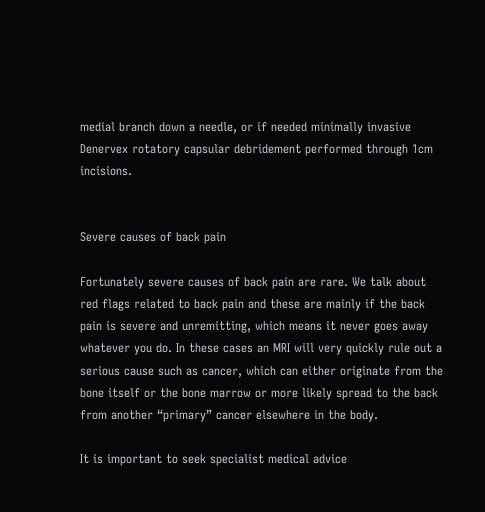medial branch down a needle, or if needed minimally invasive Denervex rotatory capsular debridement performed through 1cm incisions.


Severe causes of back pain

Fortunately severe causes of back pain are rare. We talk about red flags related to back pain and these are mainly if the back pain is severe and unremitting, which means it never goes away whatever you do. In these cases an MRI will very quickly rule out a serious cause such as cancer, which can either originate from the bone itself or the bone marrow or more likely spread to the back from another “primary” cancer elsewhere in the body.

It is important to seek specialist medical advice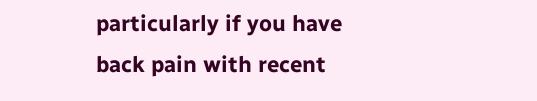particularly if you have back pain with recent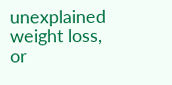unexplained weight loss, or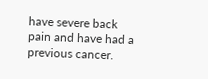have severe back pain and have had a previous cancer.